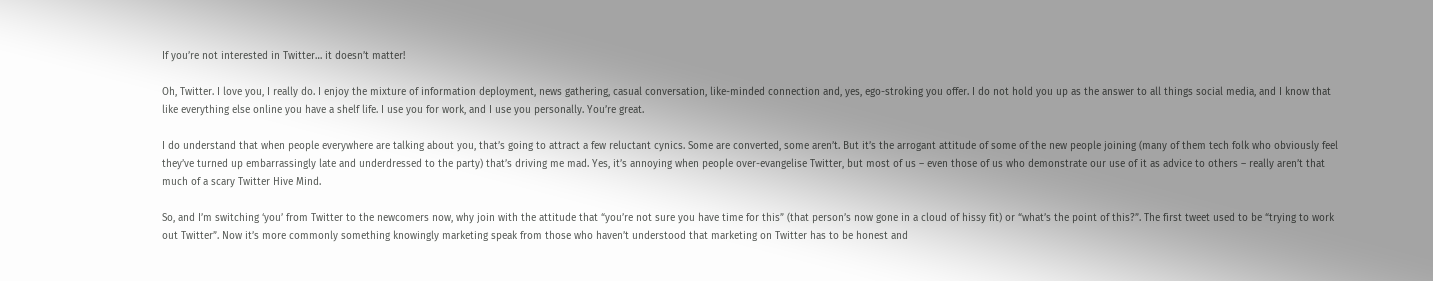If you’re not interested in Twitter… it doesn’t matter!

Oh, Twitter. I love you, I really do. I enjoy the mixture of information deployment, news gathering, casual conversation, like-minded connection and, yes, ego-stroking you offer. I do not hold you up as the answer to all things social media, and I know that like everything else online you have a shelf life. I use you for work, and I use you personally. You’re great.

I do understand that when people everywhere are talking about you, that’s going to attract a few reluctant cynics. Some are converted, some aren’t. But it’s the arrogant attitude of some of the new people joining (many of them tech folk who obviously feel they’ve turned up embarrassingly late and underdressed to the party) that’s driving me mad. Yes, it’s annoying when people over-evangelise Twitter, but most of us – even those of us who demonstrate our use of it as advice to others – really aren’t that much of a scary Twitter Hive Mind.

So, and I’m switching ‘you’ from Twitter to the newcomers now, why join with the attitude that “you’re not sure you have time for this” (that person’s now gone in a cloud of hissy fit) or “what’s the point of this?”. The first tweet used to be “trying to work out Twitter”. Now it’s more commonly something knowingly marketing speak from those who haven’t understood that marketing on Twitter has to be honest and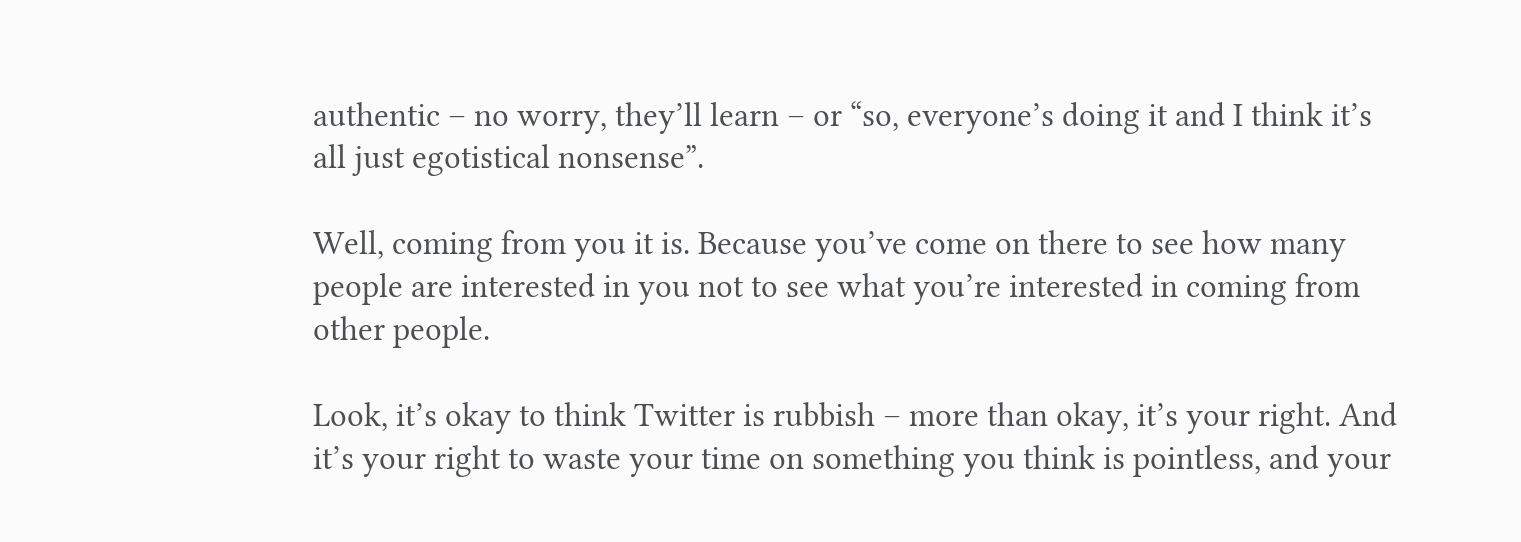authentic – no worry, they’ll learn – or “so, everyone’s doing it and I think it’s all just egotistical nonsense”.

Well, coming from you it is. Because you’ve come on there to see how many people are interested in you not to see what you’re interested in coming from other people.

Look, it’s okay to think Twitter is rubbish – more than okay, it’s your right. And it’s your right to waste your time on something you think is pointless, and your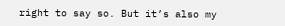right to say so. But it’s also my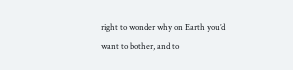right to wonder why on Earth you’d want to bother, and to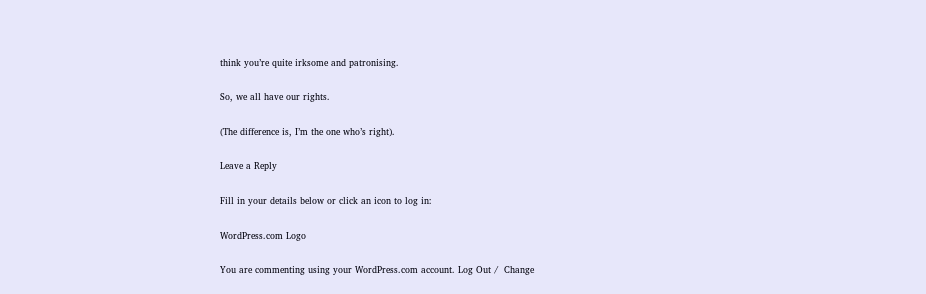think you’re quite irksome and patronising.

So, we all have our rights.

(The difference is, I’m the one who’s right).

Leave a Reply

Fill in your details below or click an icon to log in:

WordPress.com Logo

You are commenting using your WordPress.com account. Log Out /  Change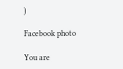)

Facebook photo

You are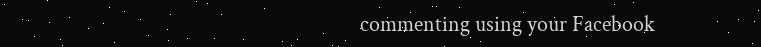commenting using your Facebook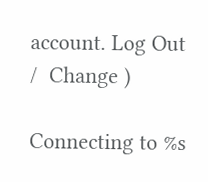account. Log Out /  Change )

Connecting to %s